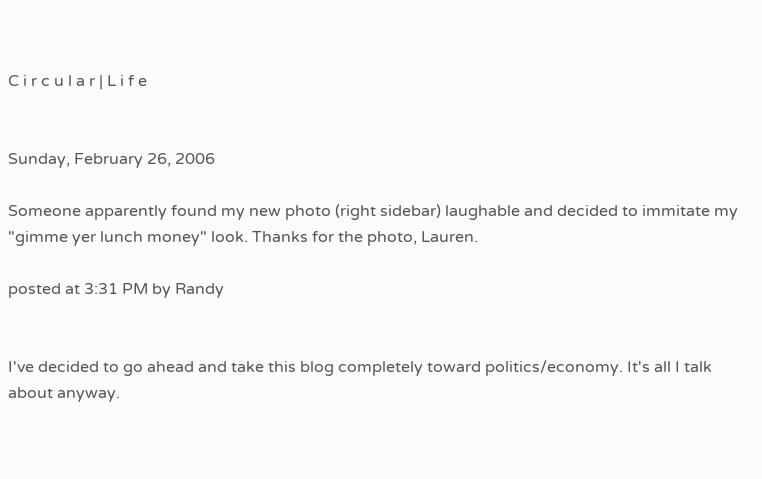C i r c u l a r | L i f e


Sunday, February 26, 2006

Someone apparently found my new photo (right sidebar) laughable and decided to immitate my "gimme yer lunch money" look. Thanks for the photo, Lauren.

posted at 3:31 PM by Randy


I've decided to go ahead and take this blog completely toward politics/economy. It's all I talk about anyway.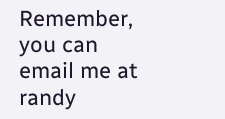Remember, you can email me at randy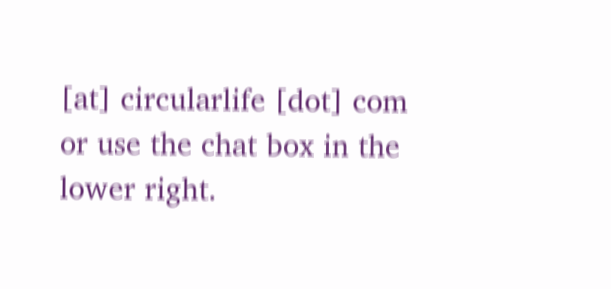[at] circularlife [dot] com or use the chat box in the lower right.